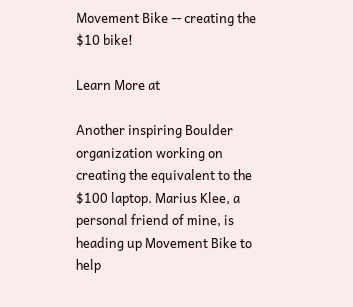Movement Bike -- creating the $10 bike!

Learn More at

Another inspiring Boulder organization working on creating the equivalent to the $100 laptop. Marius Klee, a personal friend of mine, is heading up Movement Bike to help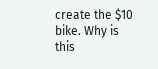create the $10 bike. Why is this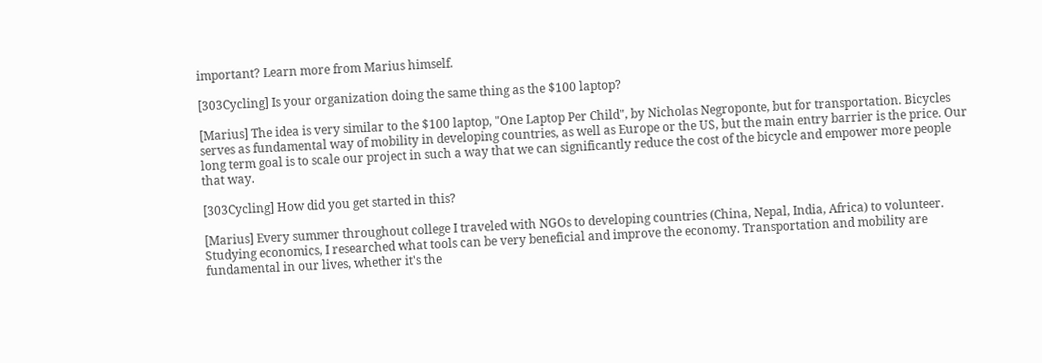important? Learn more from Marius himself.

[303Cycling] Is your organization doing the same thing as the $100 laptop?

[Marius] The idea is very similar to the $100 laptop, "One Laptop Per Child", by Nicholas Negroponte, but for transportation. Bicycles serves as fundamental way of mobility in developing countries, as well as Europe or the US, but the main entry barrier is the price. Our long term goal is to scale our project in such a way that we can significantly reduce the cost of the bicycle and empower more people that way.

[303Cycling] How did you get started in this?

[Marius] Every summer throughout college I traveled with NGOs to developing countries (China, Nepal, India, Africa) to volunteer. Studying economics, I researched what tools can be very beneficial and improve the economy. Transportation and mobility are fundamental in our lives, whether it's the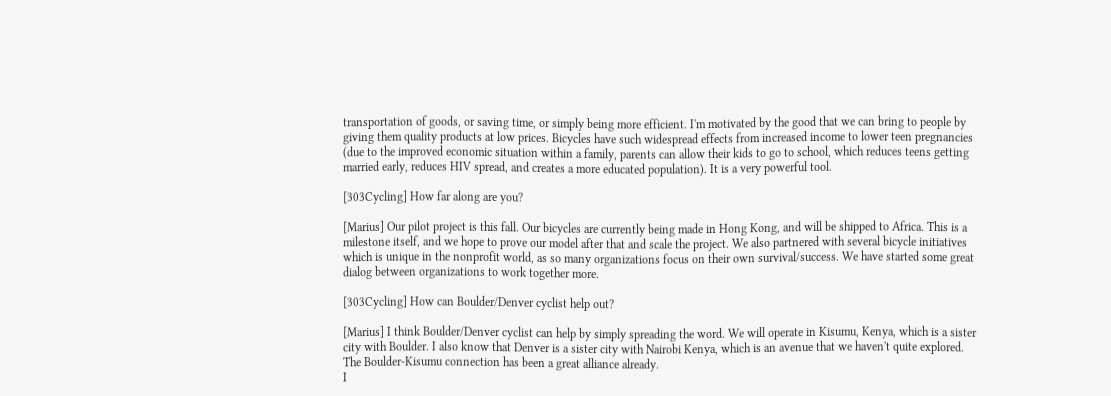transportation of goods, or saving time, or simply being more efficient. I'm motivated by the good that we can bring to people by giving them quality products at low prices. Bicycles have such widespread effects from increased income to lower teen pregnancies (due to the improved economic situation within a family, parents can allow their kids to go to school, which reduces teens getting married early, reduces HIV spread, and creates a more educated population). It is a very powerful tool.

[303Cycling] How far along are you?

[Marius] Our pilot project is this fall. Our bicycles are currently being made in Hong Kong, and will be shipped to Africa. This is a milestone itself, and we hope to prove our model after that and scale the project. We also partnered with several bicycle initiatives which is unique in the nonprofit world, as so many organizations focus on their own survival/success. We have started some great dialog between organizations to work together more.

[303Cycling] How can Boulder/Denver cyclist help out?

[Marius] I think Boulder/Denver cyclist can help by simply spreading the word. We will operate in Kisumu, Kenya, which is a sister city with Boulder. I also know that Denver is a sister city with Nairobi Kenya, which is an avenue that we haven't quite explored. The Boulder-Kisumu connection has been a great alliance already.
I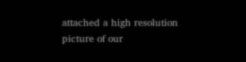attached a high resolution picture of our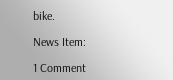bike.

News Item:

1 Comment